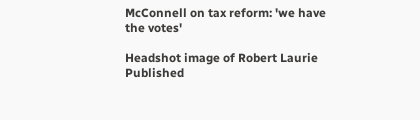McConnell on tax reform: 'we have the votes'

Headshot image of Robert Laurie
Published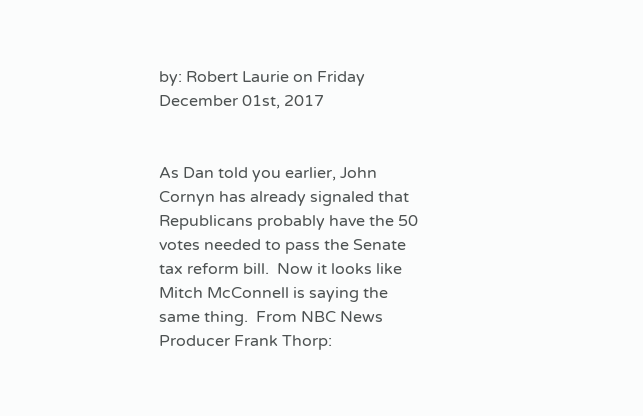by: Robert Laurie on Friday December 01st, 2017


As Dan told you earlier, John Cornyn has already signaled that Republicans probably have the 50 votes needed to pass the Senate tax reform bill.  Now it looks like Mitch McConnell is saying the same thing.  From NBC News Producer Frank Thorp: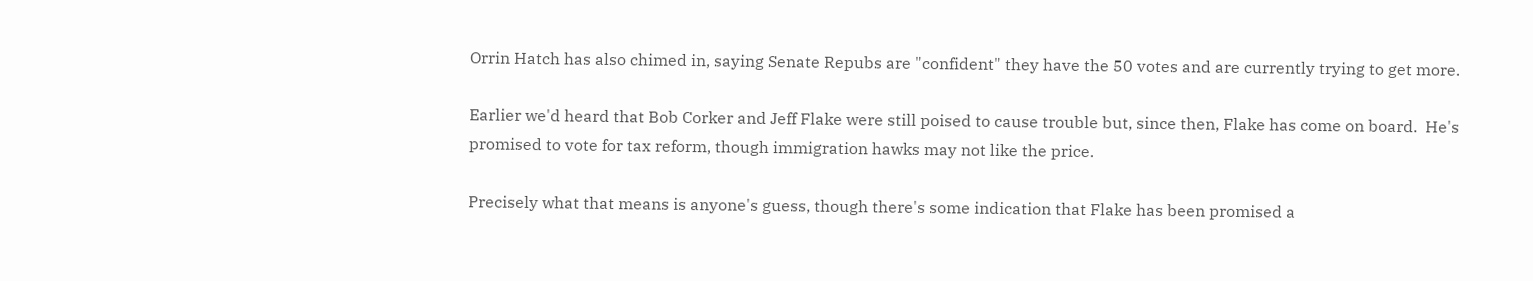Orrin Hatch has also chimed in, saying Senate Repubs are "confident" they have the 50 votes and are currently trying to get more.

Earlier we'd heard that Bob Corker and Jeff Flake were still poised to cause trouble but, since then, Flake has come on board.  He's promised to vote for tax reform, though immigration hawks may not like the price.

Precisely what that means is anyone's guess, though there's some indication that Flake has been promised a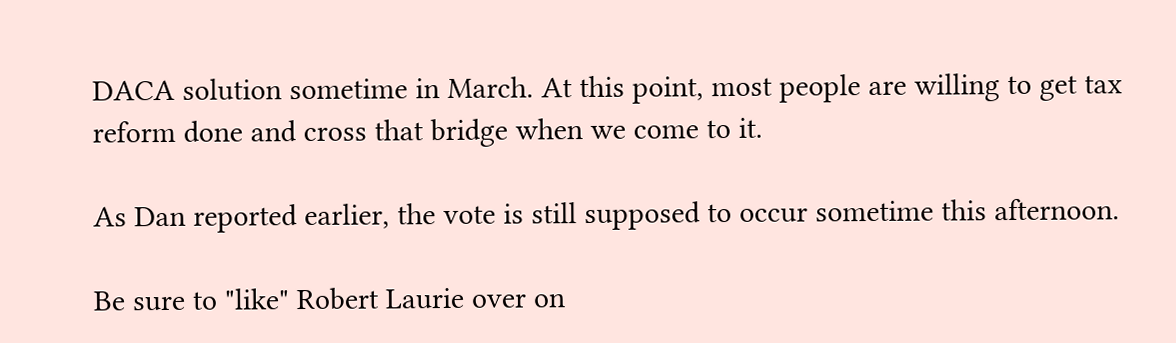DACA solution sometime in March. At this point, most people are willing to get tax reform done and cross that bridge when we come to it.

As Dan reported earlier, the vote is still supposed to occur sometime this afternoon.

Be sure to "like" Robert Laurie over on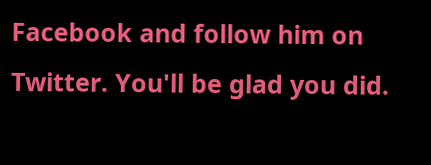Facebook and follow him on Twitter. You'll be glad you did.